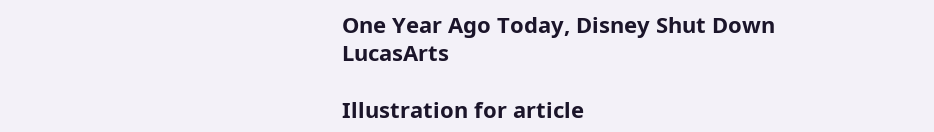One Year Ago Today, Disney Shut Down LucasArts

Illustration for article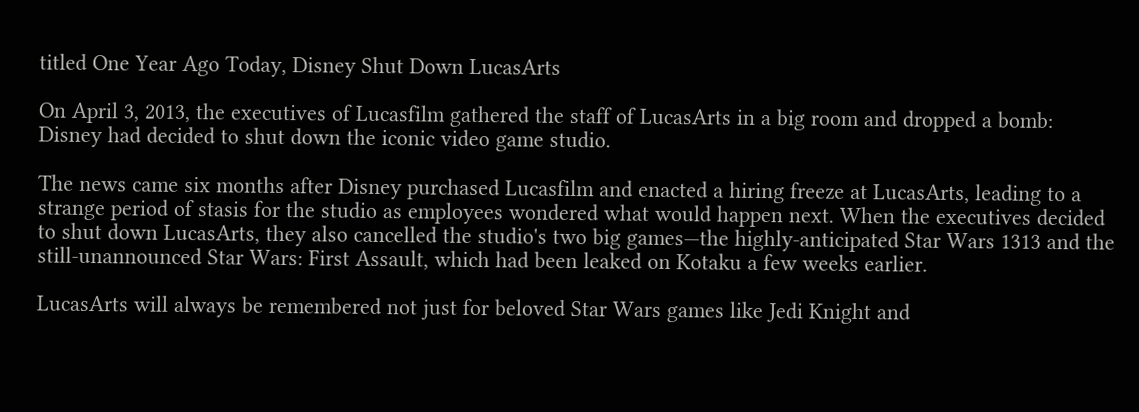titled One Year Ago Today, Disney Shut Down LucasArts

On April 3, 2013, the executives of Lucasfilm gathered the staff of LucasArts in a big room and dropped a bomb: Disney had decided to shut down the iconic video game studio.

The news came six months after Disney purchased Lucasfilm and enacted a hiring freeze at LucasArts, leading to a strange period of stasis for the studio as employees wondered what would happen next. When the executives decided to shut down LucasArts, they also cancelled the studio's two big games—the highly-anticipated Star Wars 1313 and the still-unannounced Star Wars: First Assault, which had been leaked on Kotaku a few weeks earlier.

LucasArts will always be remembered not just for beloved Star Wars games like Jedi Knight and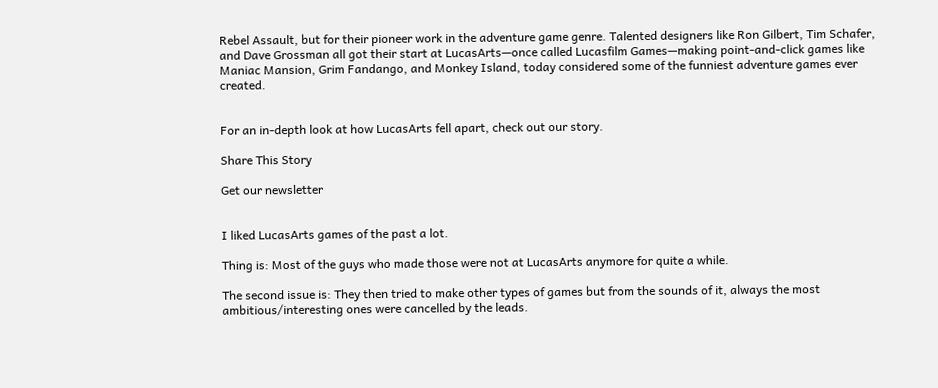Rebel Assault, but for their pioneer work in the adventure game genre. Talented designers like Ron Gilbert, Tim Schafer, and Dave Grossman all got their start at LucasArts—once called Lucasfilm Games—making point-and-click games like Maniac Mansion, Grim Fandango, and Monkey Island, today considered some of the funniest adventure games ever created.


For an in-depth look at how LucasArts fell apart, check out our story.

Share This Story

Get our newsletter


I liked LucasArts games of the past a lot.

Thing is: Most of the guys who made those were not at LucasArts anymore for quite a while.

The second issue is: They then tried to make other types of games but from the sounds of it, always the most ambitious/interesting ones were cancelled by the leads.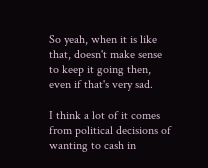So yeah, when it is like that, doesn't make sense to keep it going then, even if that's very sad.

I think a lot of it comes from political decisions of wanting to cash in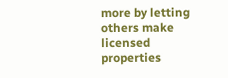more by letting others make licensed properties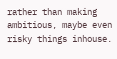rather than making ambitious, maybe even risky things inhouse.